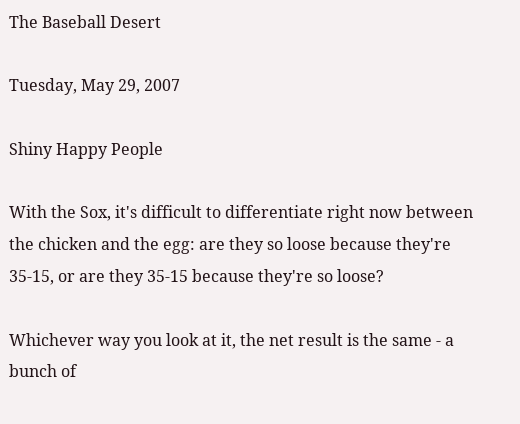The Baseball Desert

Tuesday, May 29, 2007

Shiny Happy People

With the Sox, it's difficult to differentiate right now between the chicken and the egg: are they so loose because they're 35-15, or are they 35-15 because they're so loose?

Whichever way you look at it, the net result is the same - a bunch of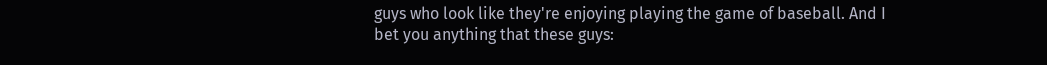guys who look like they're enjoying playing the game of baseball. And I bet you anything that these guys: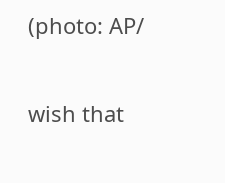(photo: AP/

wish that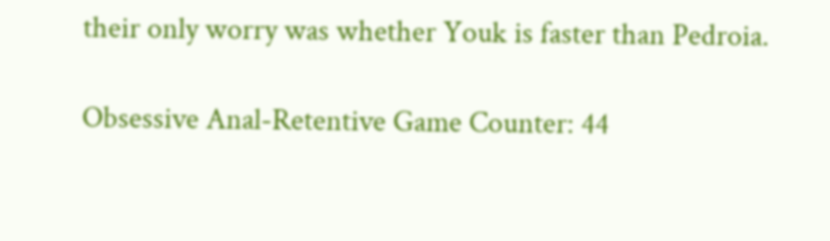their only worry was whether Youk is faster than Pedroia.

Obsessive Anal-Retentive Game Counter: 44